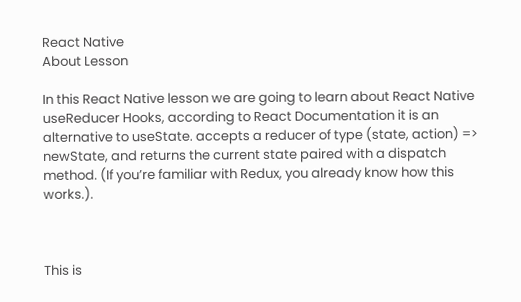React Native
About Lesson

In this React Native lesson we are going to learn about React Native useReducer Hooks, according to React Documentation it is an alternative to useState. accepts a reducer of type (state, action) => newState, and returns the current state paired with a dispatch method. (If you’re familiar with Redux, you already know how this works.).



This is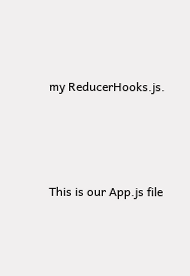my ReducerHooks.js.




This is our App.js file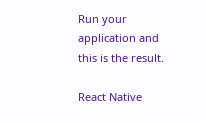Run your application and this is the result.

React Native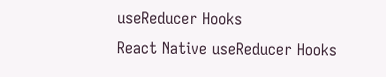useReducer Hooks
React Native useReducer Hooks